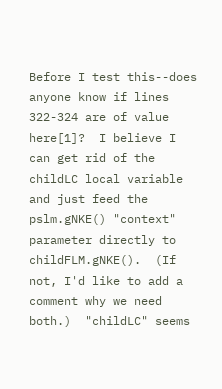Before I test this--does anyone know if lines 322-324 are of value here[1]?  I believe I can get rid of the childLC local variable and just feed the pslm.gNKE() "context" parameter directly to childFLM.gNKE().  (If not, I'd like to add a comment why we need both.)  "childLC" seems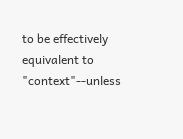to be effectively equivalent to "context"--unless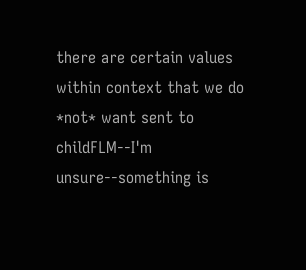there are certain values within context that we do *not* want sent to childFLM--I'm unsure--something is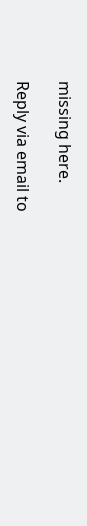missing here.

Reply via email to